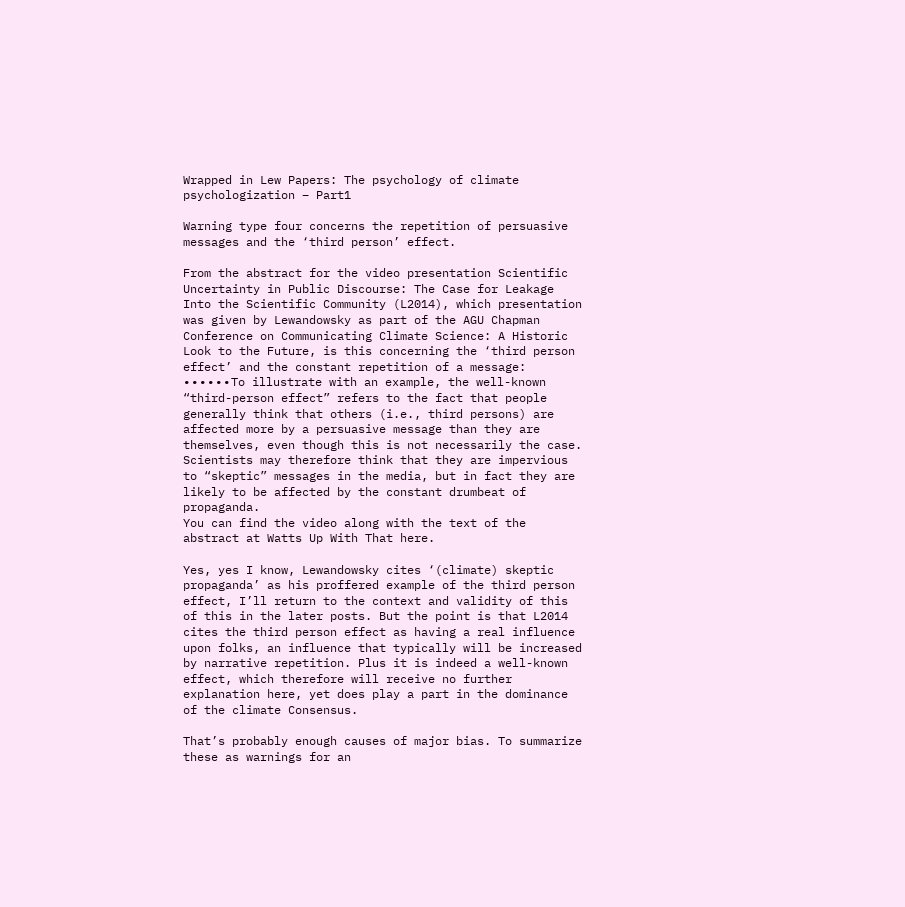Wrapped in Lew Papers: The psychology of climate psychologization – Part1

Warning type four concerns the repetition of persuasive messages and the ‘third person’ effect.

From the abstract for the video presentation Scientific Uncertainty in Public Discourse: The Case for Leakage Into the Scientific Community (L2014), which presentation was given by Lewandowsky as part of the AGU Chapman Conference on Communicating Climate Science: A Historic Look to the Future, is this concerning the ‘third person effect’ and the constant repetition of a message:
∙∙∙∙∙∙To illustrate with an example, the well-known “third-person effect” refers to the fact that people generally think that others (i.e., third persons) are affected more by a persuasive message than they are themselves, even though this is not necessarily the case. Scientists may therefore think that they are impervious to “skeptic” messages in the media, but in fact they are likely to be affected by the constant drumbeat of propaganda.
You can find the video along with the text of the abstract at Watts Up With That here.

Yes, yes I know, Lewandowsky cites ‘(climate) skeptic propaganda’ as his proffered example of the third person effect, I’ll return to the context and validity of this of this in the later posts. But the point is that L2014 cites the third person effect as having a real influence upon folks, an influence that typically will be increased by narrative repetition. Plus it is indeed a well-known effect, which therefore will receive no further explanation here, yet does play a part in the dominance of the climate Consensus.

That’s probably enough causes of major bias. To summarize these as warnings for an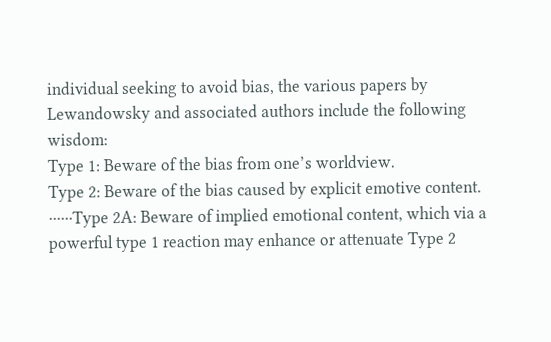individual seeking to avoid bias, the various papers by Lewandowsky and associated authors include the following wisdom:
Type 1: Beware of the bias from one’s worldview.
Type 2: Beware of the bias caused by explicit emotive content.
∙∙∙∙∙∙Type 2A: Beware of implied emotional content, which via a powerful type 1 reaction may enhance or attenuate Type 2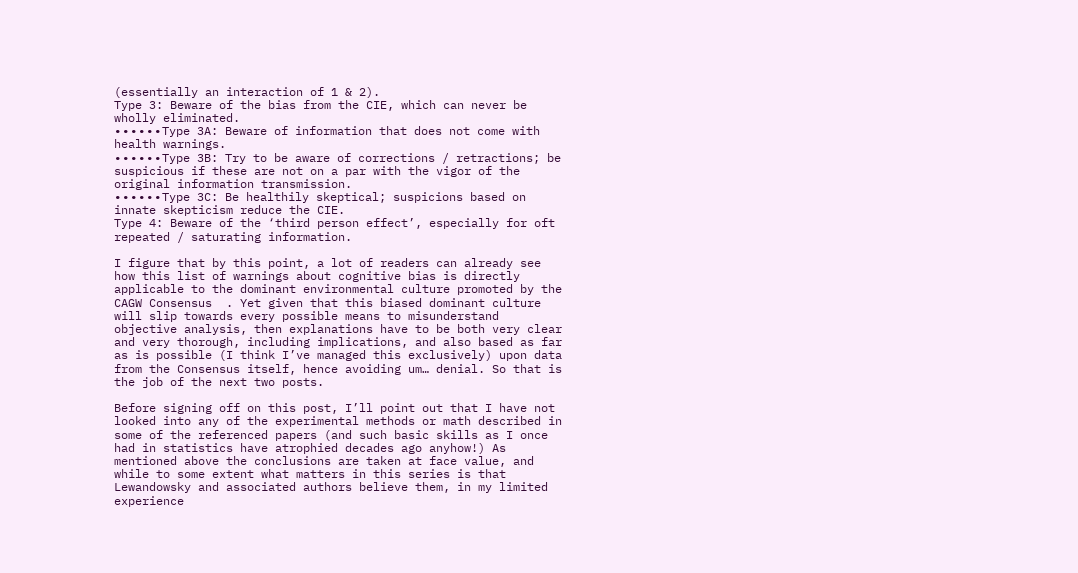(essentially an interaction of 1 & 2).
Type 3: Beware of the bias from the CIE, which can never be wholly eliminated.
∙∙∙∙∙∙Type 3A: Beware of information that does not come with health warnings.
∙∙∙∙∙∙Type 3B: Try to be aware of corrections / retractions; be suspicious if these are not on a par with the vigor of the original information transmission.
∙∙∙∙∙∙Type 3C: Be healthily skeptical; suspicions based on innate skepticism reduce the CIE.
Type 4: Beware of the ‘third person effect’, especially for oft repeated / saturating information.

I figure that by this point, a lot of readers can already see how this list of warnings about cognitive bias is directly applicable to the dominant environmental culture promoted by the CAGW Consensus  . Yet given that this biased dominant culture will slip towards every possible means to misunderstand objective analysis, then explanations have to be both very clear and very thorough, including implications, and also based as far as is possible (I think I’ve managed this exclusively) upon data from the Consensus itself, hence avoiding um… denial. So that is the job of the next two posts.

Before signing off on this post, I’ll point out that I have not looked into any of the experimental methods or math described in some of the referenced papers (and such basic skills as I once had in statistics have atrophied decades ago anyhow!) As mentioned above the conclusions are taken at face value, and while to some extent what matters in this series is that Lewandowsky and associated authors believe them, in my limited experience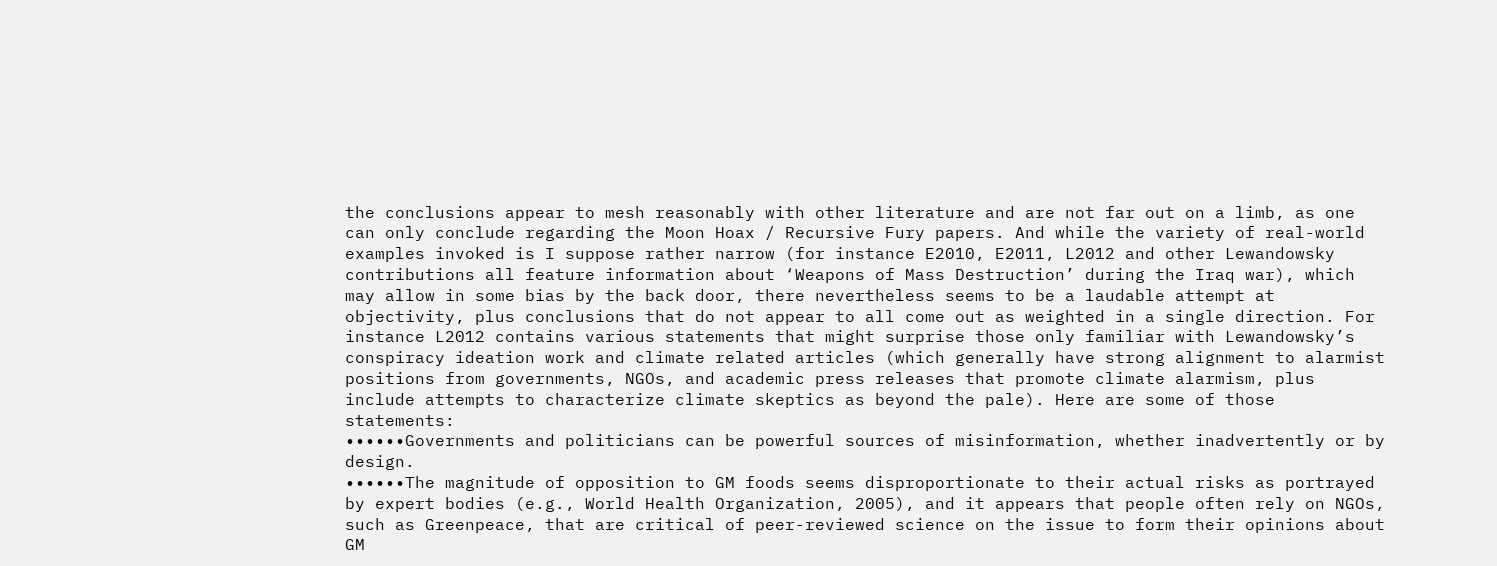the conclusions appear to mesh reasonably with other literature and are not far out on a limb, as one can only conclude regarding the Moon Hoax / Recursive Fury papers. And while the variety of real-world examples invoked is I suppose rather narrow (for instance E2010, E2011, L2012 and other Lewandowsky contributions all feature information about ‘Weapons of Mass Destruction’ during the Iraq war), which may allow in some bias by the back door, there nevertheless seems to be a laudable attempt at objectivity, plus conclusions that do not appear to all come out as weighted in a single direction. For instance L2012 contains various statements that might surprise those only familiar with Lewandowsky’s conspiracy ideation work and climate related articles (which generally have strong alignment to alarmist positions from governments, NGOs, and academic press releases that promote climate alarmism, plus include attempts to characterize climate skeptics as beyond the pale). Here are some of those statements:
∙∙∙∙∙∙Governments and politicians can be powerful sources of misinformation, whether inadvertently or by design.
∙∙∙∙∙∙The magnitude of opposition to GM foods seems disproportionate to their actual risks as portrayed by expert bodies (e.g., World Health Organization, 2005), and it appears that people often rely on NGOs, such as Greenpeace, that are critical of peer-reviewed science on the issue to form their opinions about GM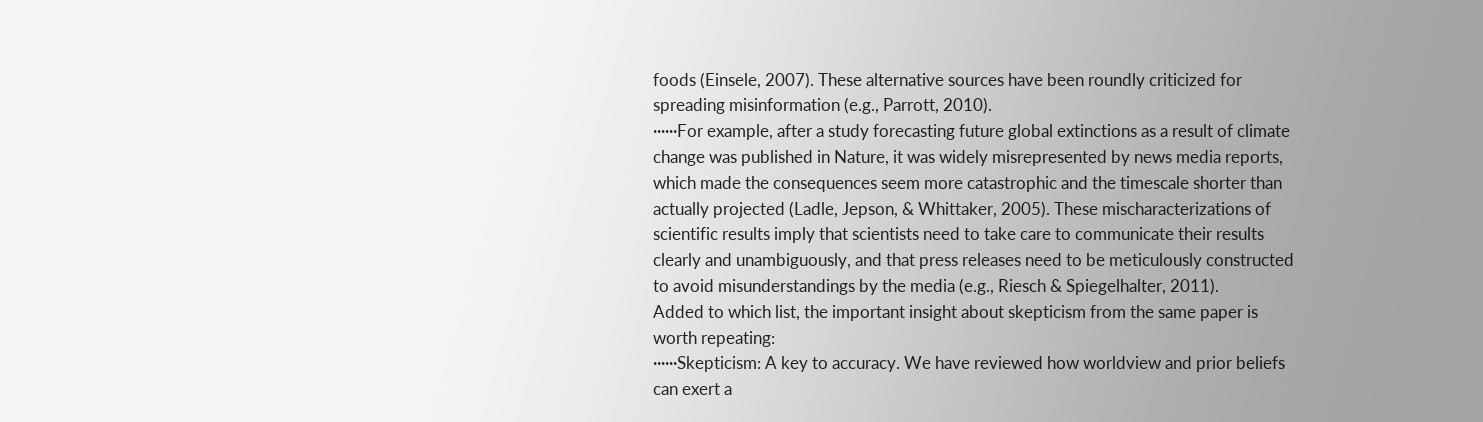foods (Einsele, 2007). These alternative sources have been roundly criticized for spreading misinformation (e.g., Parrott, 2010).
∙∙∙∙∙∙For example, after a study forecasting future global extinctions as a result of climate change was published in Nature, it was widely misrepresented by news media reports, which made the consequences seem more catastrophic and the timescale shorter than actually projected (Ladle, Jepson, & Whittaker, 2005). These mischaracterizations of scientific results imply that scientists need to take care to communicate their results clearly and unambiguously, and that press releases need to be meticulously constructed to avoid misunderstandings by the media (e.g., Riesch & Spiegelhalter, 2011).
Added to which list, the important insight about skepticism from the same paper is worth repeating:
∙∙∙∙∙∙Skepticism: A key to accuracy. We have reviewed how worldview and prior beliefs can exert a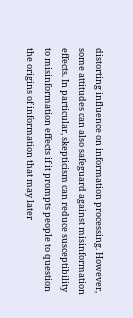distorting influence on information processing. However, some attitudes can also safeguard against misinformation effects. In particular, skepticism can reduce susceptibility to misinformation effects if it prompts people to question the origins of information that may later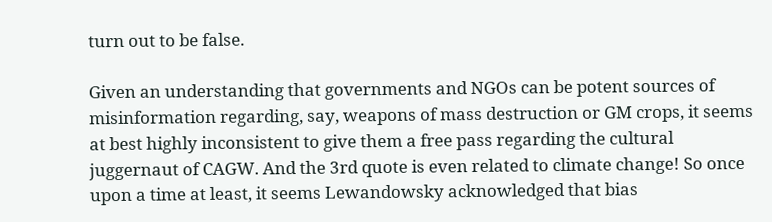turn out to be false.

Given an understanding that governments and NGOs can be potent sources of misinformation regarding, say, weapons of mass destruction or GM crops, it seems at best highly inconsistent to give them a free pass regarding the cultural juggernaut of CAGW. And the 3rd quote is even related to climate change! So once upon a time at least, it seems Lewandowsky acknowledged that bias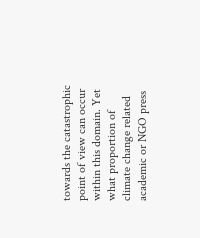towards the catastrophic point of view can occur within this domain. Yet what proportion of climate change related academic or NGO press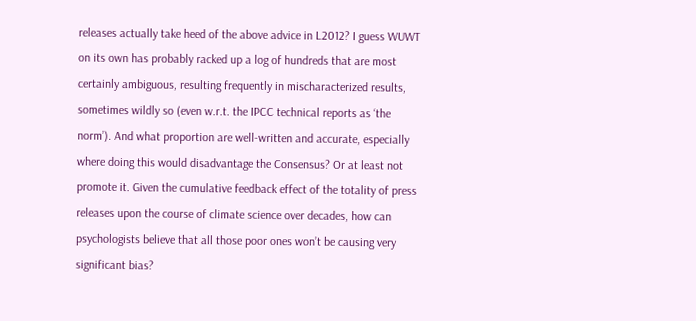releases actually take heed of the above advice in L2012? I guess WUWT on its own has probably racked up a log of hundreds that are most certainly ambiguous, resulting frequently in mischaracterized results, sometimes wildly so (even w.r.t. the IPCC technical reports as ‘the norm’). And what proportion are well-written and accurate, especially where doing this would disadvantage the Consensus? Or at least not promote it. Given the cumulative feedback effect of the totality of press releases upon the course of climate science over decades, how can psychologists believe that all those poor ones won’t be causing very significant bias?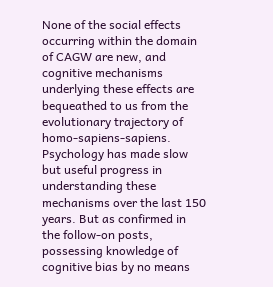None of the social effects occurring within the domain of CAGW are new, and cognitive mechanisms underlying these effects are bequeathed to us from the evolutionary trajectory of homo-sapiens-sapiens. Psychology has made slow but useful progress in understanding these mechanisms over the last 150 years. But as confirmed in the follow-on posts, possessing knowledge of cognitive bias by no means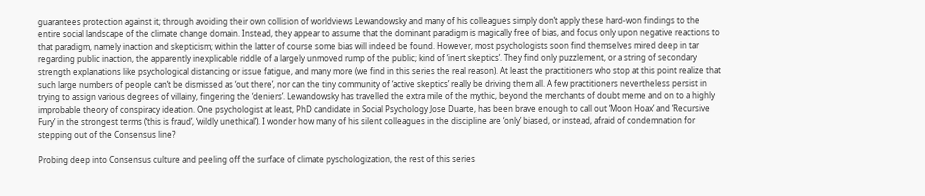guarantees protection against it; through avoiding their own collision of worldviews Lewandowsky and many of his colleagues simply don’t apply these hard-won findings to the entire social landscape of the climate change domain. Instead, they appear to assume that the dominant paradigm is magically free of bias, and focus only upon negative reactions to that paradigm, namely inaction and skepticism; within the latter of course some bias will indeed be found. However, most psychologists soon find themselves mired deep in tar regarding public inaction, the apparently inexplicable riddle of a largely unmoved rump of the public; kind of ‘inert skeptics’. They find only puzzlement, or a string of secondary strength explanations like psychological distancing or issue fatigue, and many more (we find in this series the real reason). At least the practitioners who stop at this point realize that such large numbers of people can’t be dismissed as ‘out there’, nor can the tiny community of ‘active skeptics’ really be driving them all. A few practitioners nevertheless persist in trying to assign various degrees of villainy, fingering the ‘deniers’. Lewandowsky has travelled the extra mile of the mythic, beyond the merchants of doubt meme and on to a highly improbable theory of conspiracy ideation. One psychologist at least, PhD candidate in Social Psychology Jose Duarte, has been brave enough to call out ‘Moon Hoax’ and ‘Recursive Fury’ in the strongest terms (‘this is fraud’, ‘wildly unethical’). I wonder how many of his silent colleagues in the discipline are ‘only’ biased, or instead, afraid of condemnation for stepping out of the Consensus line?

Probing deep into Consensus culture and peeling off the surface of climate pyschologization, the rest of this series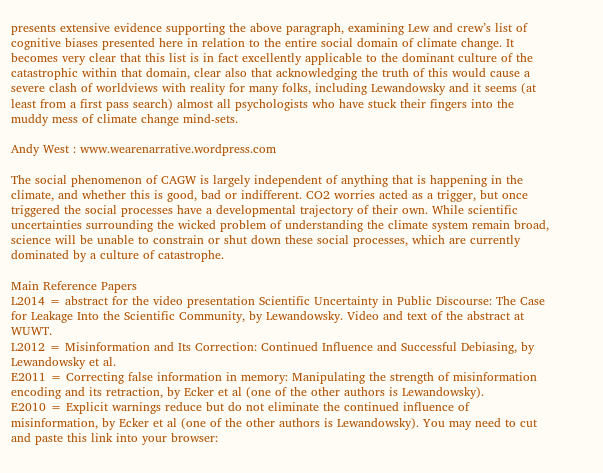presents extensive evidence supporting the above paragraph, examining Lew and crew’s list of cognitive biases presented here in relation to the entire social domain of climate change. It becomes very clear that this list is in fact excellently applicable to the dominant culture of the catastrophic within that domain, clear also that acknowledging the truth of this would cause a severe clash of worldviews with reality for many folks, including Lewandowsky and it seems (at least from a first pass search) almost all psychologists who have stuck their fingers into the muddy mess of climate change mind-sets.

Andy West : www.wearenarrative.wordpress.com

The social phenomenon of CAGW is largely independent of anything that is happening in the climate, and whether this is good, bad or indifferent. CO2 worries acted as a trigger, but once triggered the social processes have a developmental trajectory of their own. While scientific uncertainties surrounding the wicked problem of understanding the climate system remain broad, science will be unable to constrain or shut down these social processes, which are currently dominated by a culture of catastrophe.

Main Reference Papers
L2014 = abstract for the video presentation Scientific Uncertainty in Public Discourse: The Case for Leakage Into the Scientific Community, by Lewandowsky. Video and text of the abstract at WUWT.
L2012 = Misinformation and Its Correction: Continued Influence and Successful Debiasing, by Lewandowsky et al.
E2011 = Correcting false information in memory: Manipulating the strength of misinformation encoding and its retraction, by Ecker et al (one of the other authors is Lewandowsky).
E2010 = Explicit warnings reduce but do not eliminate the continued influence of misinformation, by Ecker et al (one of the other authors is Lewandowsky). You may need to cut and paste this link into your browser: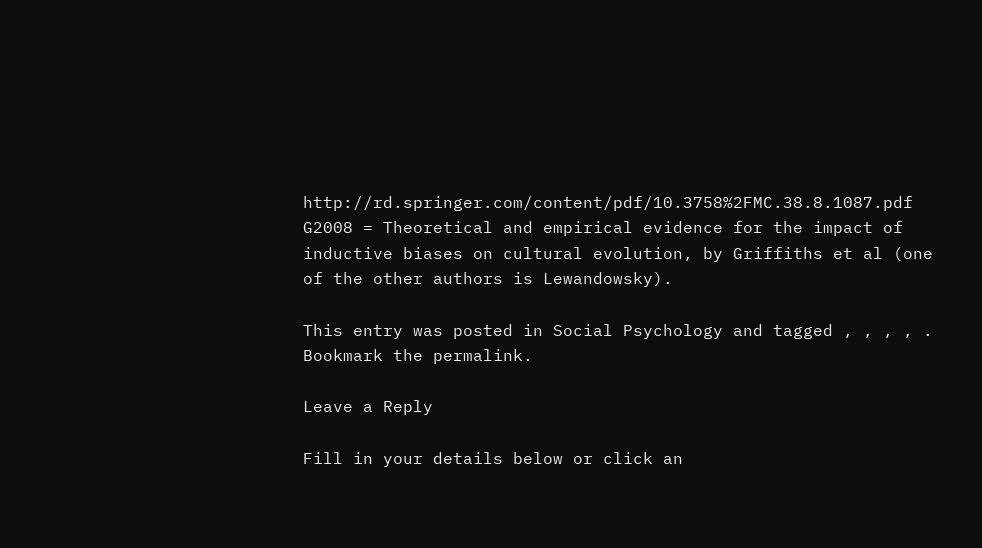http://rd.springer.com/content/pdf/10.3758%2FMC.38.8.1087.pdf
G2008 = Theoretical and empirical evidence for the impact of inductive biases on cultural evolution, by Griffiths et al (one of the other authors is Lewandowsky).

This entry was posted in Social Psychology and tagged , , , , . Bookmark the permalink.

Leave a Reply

Fill in your details below or click an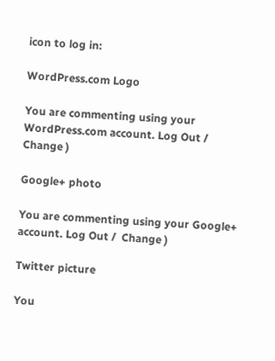icon to log in:

WordPress.com Logo

You are commenting using your WordPress.com account. Log Out /  Change )

Google+ photo

You are commenting using your Google+ account. Log Out /  Change )

Twitter picture

You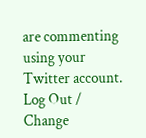are commenting using your Twitter account. Log Out /  Change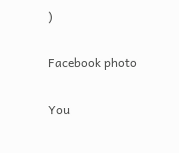)

Facebook photo

You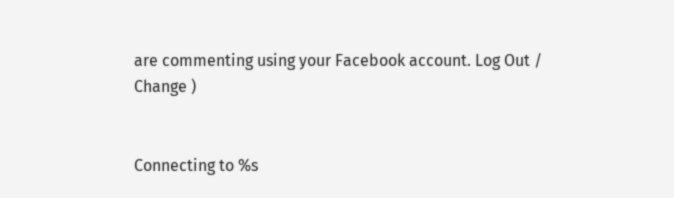are commenting using your Facebook account. Log Out /  Change )


Connecting to %s